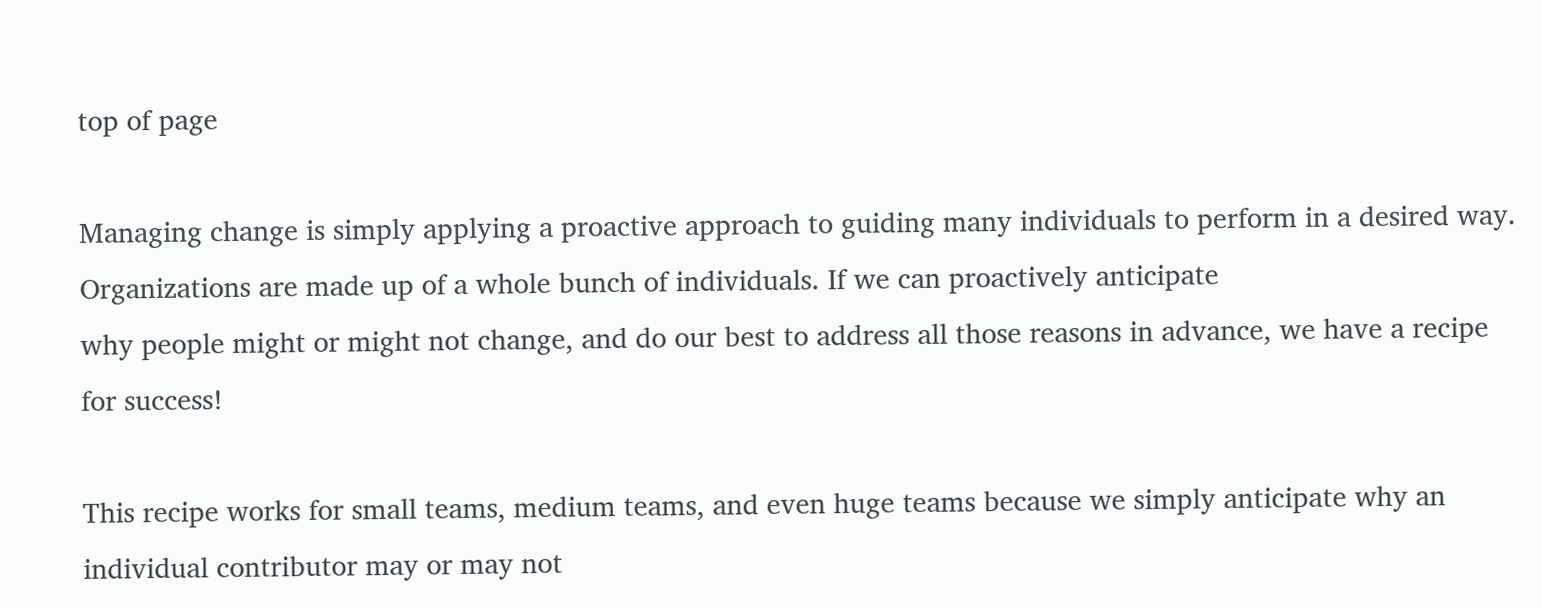top of page

Managing change is simply applying a proactive approach to guiding many individuals to perform in a desired way. Organizations are made up of a whole bunch of individuals. If we can proactively anticipate
why people might or might not change, and do our best to address all those reasons in advance, we have a recipe for success!

This recipe works for small teams, medium teams, and even huge teams because we simply anticipate why an individual contributor may or may not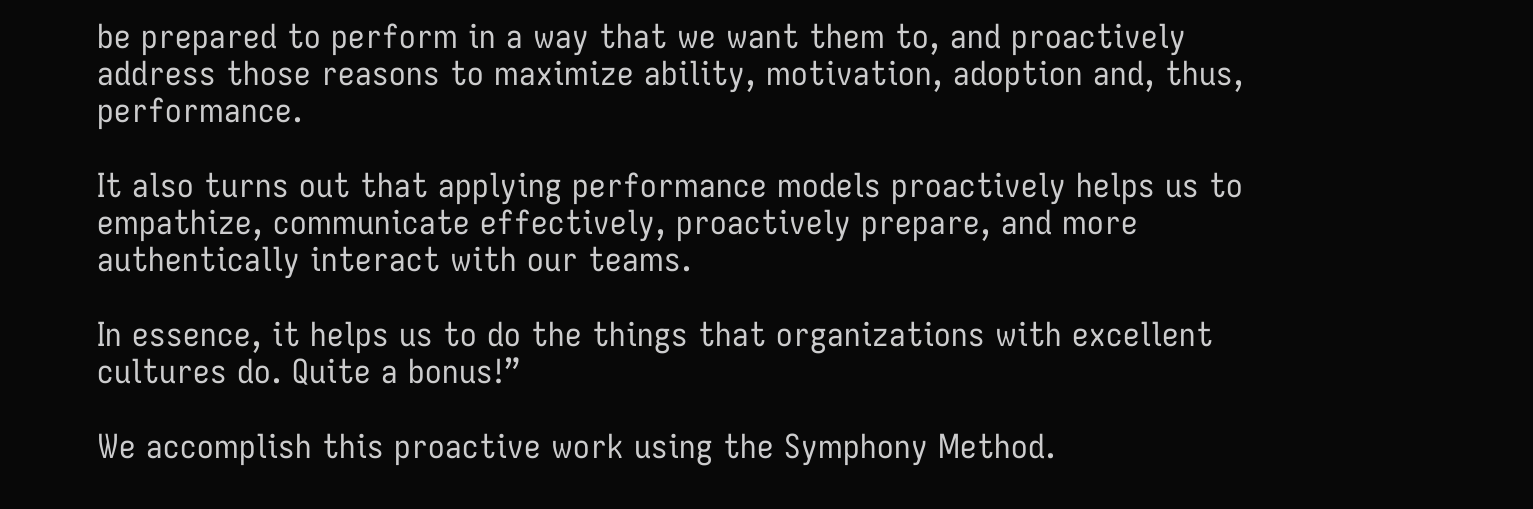be prepared to perform in a way that we want them to, and proactively address those reasons to maximize ability, motivation, adoption and, thus, performance.

It also turns out that applying performance models proactively helps us to empathize, communicate effectively, proactively prepare, and more authentically interact with our teams.

In essence, it helps us to do the things that organizations with excellent cultures do. Quite a bonus!”

We accomplish this proactive work using the Symphony Method.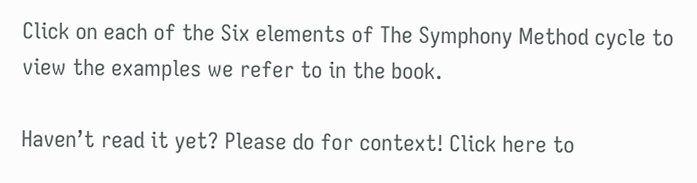Click on each of the Six elements of The Symphony Method cycle to view the examples we refer to in the book.

Haven’t read it yet? Please do for context! Click here to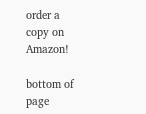order a copy on Amazon!

bottom of page